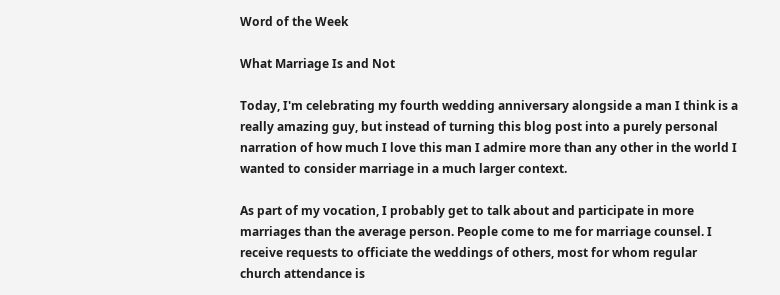Word of the Week

What Marriage Is and Not

Today, I'm celebrating my fourth wedding anniversary alongside a man I think is a really amazing guy, but instead of turning this blog post into a purely personal narration of how much I love this man I admire more than any other in the world I wanted to consider marriage in a much larger context.

As part of my vocation, I probably get to talk about and participate in more marriages than the average person. People come to me for marriage counsel. I receive requests to officiate the weddings of others, most for whom regular church attendance is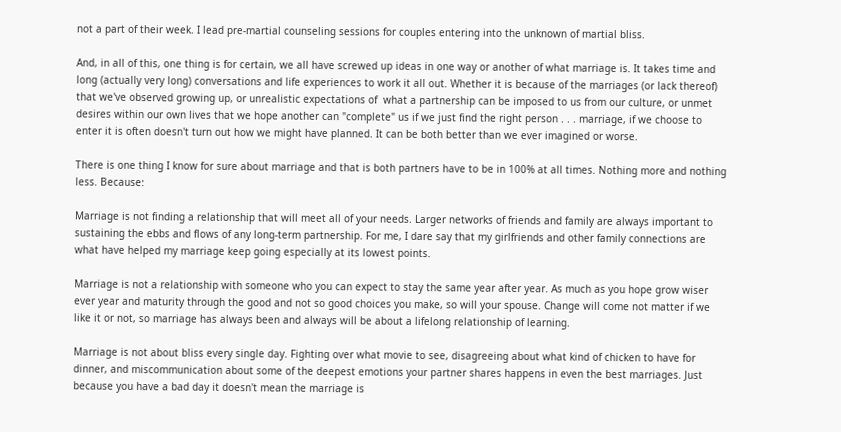not a part of their week. I lead pre-martial counseling sessions for couples entering into the unknown of martial bliss.

And, in all of this, one thing is for certain, we all have screwed up ideas in one way or another of what marriage is. It takes time and long (actually very long) conversations and life experiences to work it all out. Whether it is because of the marriages (or lack thereof) that we've observed growing up, or unrealistic expectations of  what a partnership can be imposed to us from our culture, or unmet desires within our own lives that we hope another can "complete" us if we just find the right person . . . marriage, if we choose to enter it is often doesn't turn out how we might have planned. It can be both better than we ever imagined or worse.

There is one thing I know for sure about marriage and that is both partners have to be in 100% at all times. Nothing more and nothing less. Because:

Marriage is not finding a relationship that will meet all of your needs. Larger networks of friends and family are always important to sustaining the ebbs and flows of any long-term partnership. For me, I dare say that my girlfriends and other family connections are what have helped my marriage keep going especially at its lowest points.

Marriage is not a relationship with someone who you can expect to stay the same year after year. As much as you hope grow wiser ever year and maturity through the good and not so good choices you make, so will your spouse. Change will come not matter if we like it or not, so marriage has always been and always will be about a lifelong relationship of learning.

Marriage is not about bliss every single day. Fighting over what movie to see, disagreeing about what kind of chicken to have for dinner, and miscommunication about some of the deepest emotions your partner shares happens in even the best marriages. Just because you have a bad day it doesn't mean the marriage is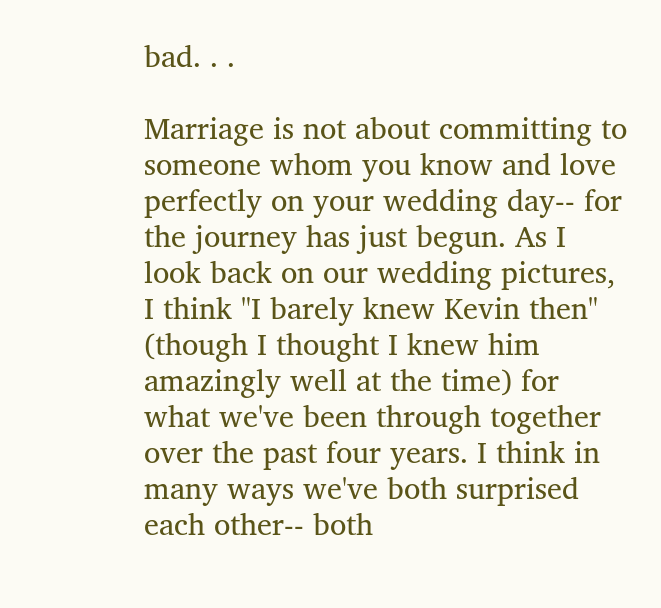bad. . .

Marriage is not about committing to someone whom you know and love perfectly on your wedding day-- for the journey has just begun. As I look back on our wedding pictures, I think "I barely knew Kevin then" (though I thought I knew him amazingly well at the time) for what we've been through together over the past four years. I think in many ways we've both surprised each other-- both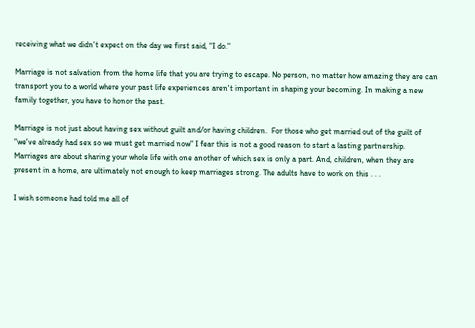receiving what we didn't expect on the day we first said, "I do."

Marriage is not salvation from the home life that you are trying to escape. No person, no matter how amazing they are can transport you to a world where your past life experiences aren't important in shaping your becoming. In making a new family together, you have to honor the past.

Marriage is not just about having sex without guilt and/or having children.  For those who get married out of the guilt of "we've already had sex so we must get married now" I fear this is not a good reason to start a lasting partnership. Marriages are about sharing your whole life with one another of which sex is only a part. And, children, when they are present in a home, are ultimately not enough to keep marriages strong. The adults have to work on this . . .

I wish someone had told me all of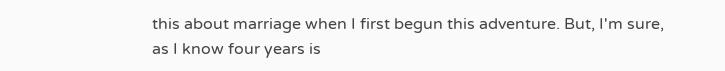this about marriage when I first begun this adventure. But, I'm sure, as I know four years is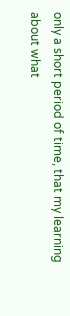only a short period of time, that my learning about what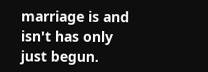marriage is and isn't has only just begun.